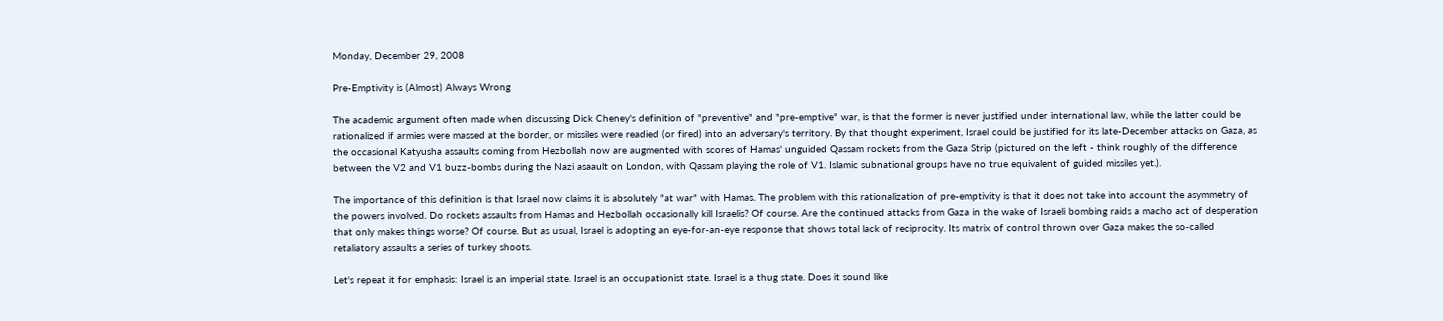Monday, December 29, 2008

Pre-Emptivity is (Almost) Always Wrong

The academic argument often made when discussing Dick Cheney's definition of "preventive" and "pre-emptive" war, is that the former is never justified under international law, while the latter could be rationalized if armies were massed at the border, or missiles were readied (or fired) into an adversary's territory. By that thought experiment, Israel could be justified for its late-December attacks on Gaza, as the occasional Katyusha assaults coming from Hezbollah now are augmented with scores of Hamas' unguided Qassam rockets from the Gaza Strip (pictured on the left - think roughly of the difference between the V2 and V1 buzz-bombs during the Nazi asaault on London, with Qassam playing the role of V1. Islamic subnational groups have no true equivalent of guided missiles yet.).

The importance of this definition is that Israel now claims it is absolutely "at war" with Hamas. The problem with this rationalization of pre-emptivity is that it does not take into account the asymmetry of the powers involved. Do rockets assaults from Hamas and Hezbollah occasionally kill Israelis? Of course. Are the continued attacks from Gaza in the wake of Israeli bombing raids a macho act of desperation that only makes things worse? Of course. But as usual, Israel is adopting an eye-for-an-eye response that shows total lack of reciprocity. Its matrix of control thrown over Gaza makes the so-called retaliatory assaults a series of turkey shoots.

Let's repeat it for emphasis: Israel is an imperial state. Israel is an occupationist state. Israel is a thug state. Does it sound like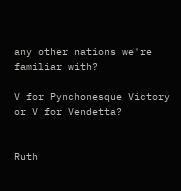any other nations we're familiar with?

V for Pynchonesque Victory or V for Vendetta?


Ruth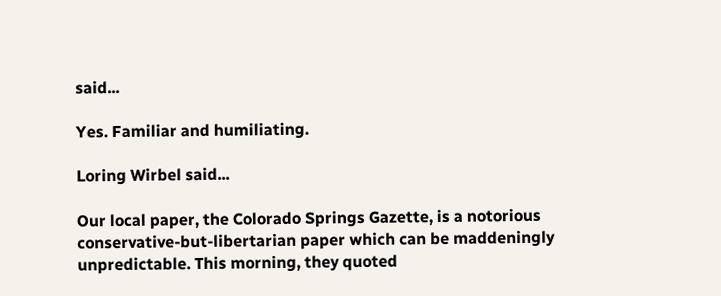said...

Yes. Familiar and humiliating.

Loring Wirbel said...

Our local paper, the Colorado Springs Gazette, is a notorious conservative-but-libertarian paper which can be maddeningly unpredictable. This morning, they quoted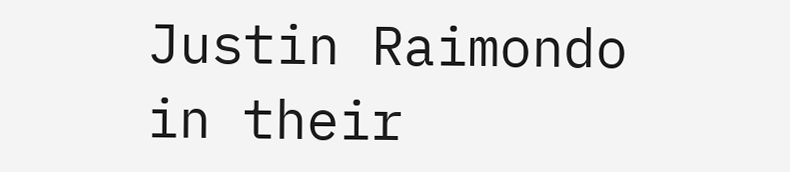Justin Raimondo in their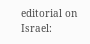editorial on Israel: